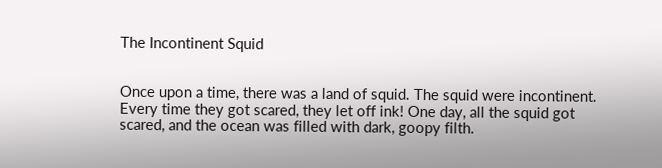The Incontinent Squid


Once upon a time, there was a land of squid. The squid were incontinent. Every time they got scared, they let off ink! One day, all the squid got scared, and the ocean was filled with dark, goopy filth.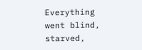Everything went blind, starved,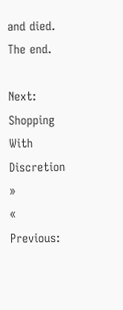and died. The end.

Next: Shopping With Discretion »
« Previous: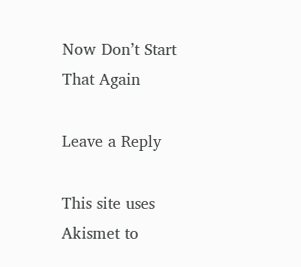Now Don’t Start That Again

Leave a Reply

This site uses Akismet to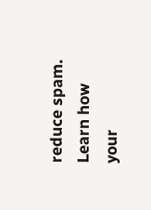reduce spam. Learn how your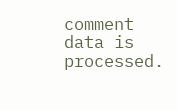comment data is processed.